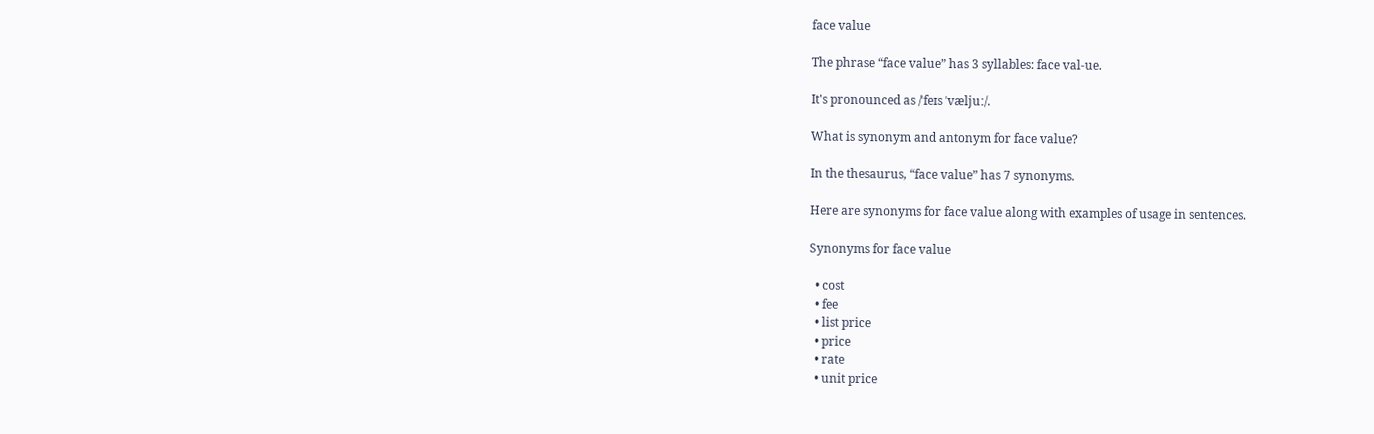face value

The phrase “face value” has 3 syllables: face val-ue.

It's pronounced as /ˈfeɪs ˈvæljuː/.

What is synonym and antonym for face value?

In the thesaurus, “face value” has 7 synonyms.

Here are synonyms for face value along with examples of usage in sentences.

Synonyms for face value

  • cost
  • fee
  • list price
  • price
  • rate
  • unit price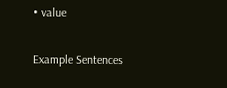• value

Example Sentences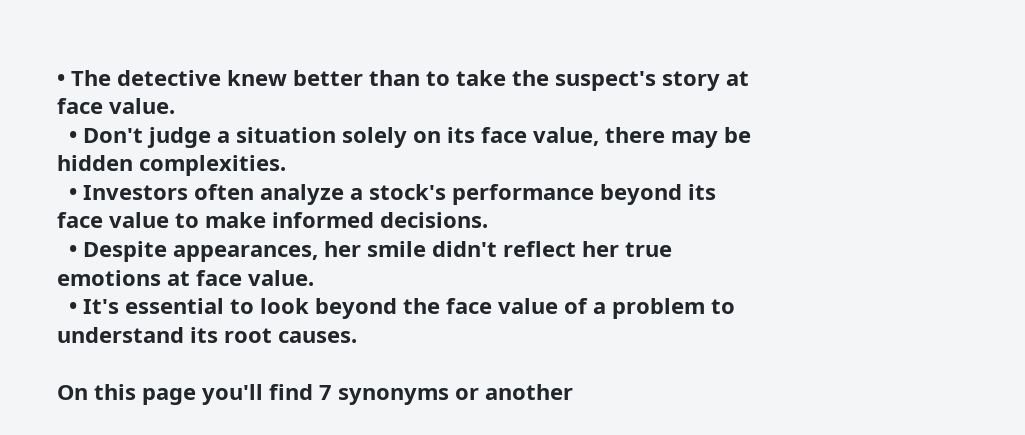• The detective knew better than to take the suspect's story at face value.
  • Don't judge a situation solely on its face value, there may be hidden complexities.
  • Investors often analyze a stock's performance beyond its face value to make informed decisions.
  • Despite appearances, her smile didn't reflect her true emotions at face value.
  • It's essential to look beyond the face value of a problem to understand its root causes.

On this page you'll find 7 synonyms or another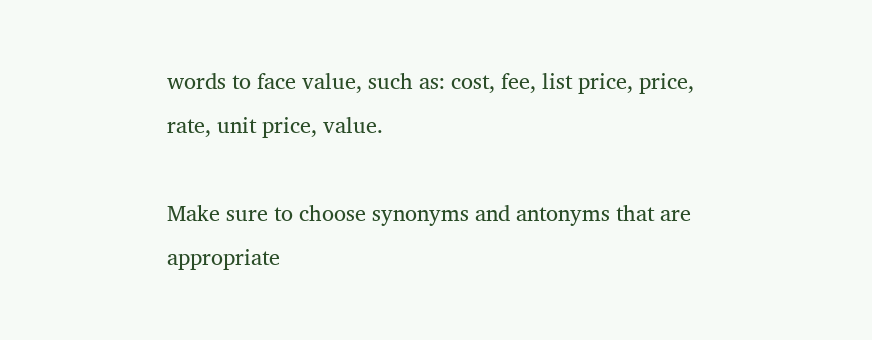words to face value, such as: cost, fee, list price, price, rate, unit price, value.

Make sure to choose synonyms and antonyms that are appropriate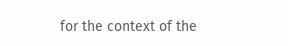for the context of the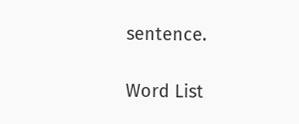sentence.

Word List